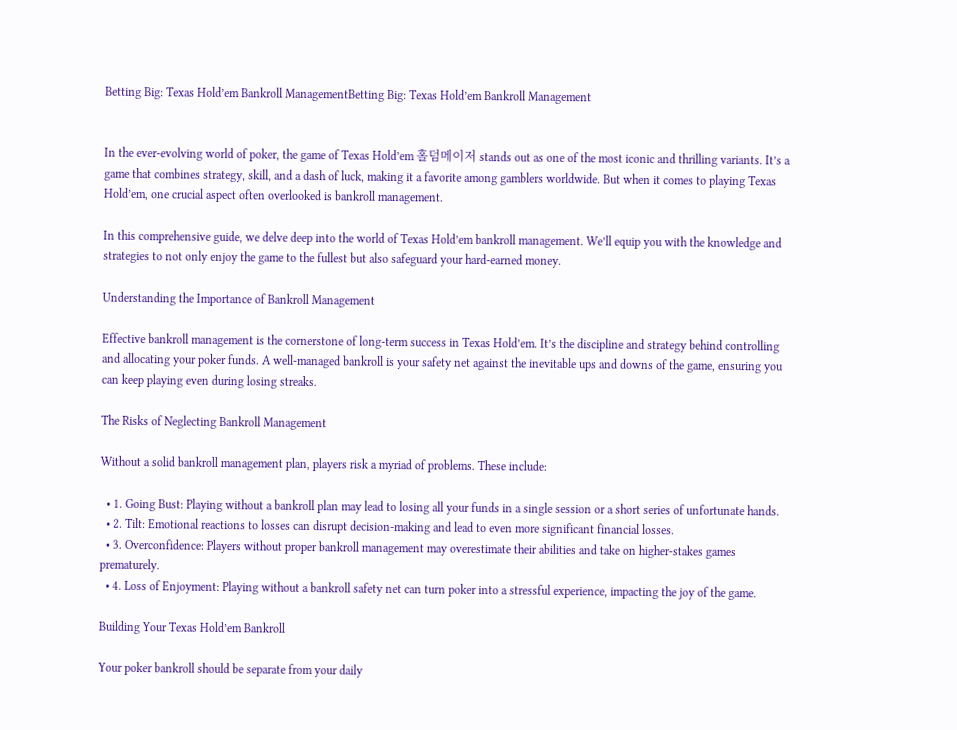Betting Big: Texas Hold’em Bankroll ManagementBetting Big: Texas Hold’em Bankroll Management


In the ever-evolving world of poker, the game of Texas Hold’em 홀덤메이저 stands out as one of the most iconic and thrilling variants. It’s a game that combines strategy, skill, and a dash of luck, making it a favorite among gamblers worldwide. But when it comes to playing Texas Hold’em, one crucial aspect often overlooked is bankroll management.

In this comprehensive guide, we delve deep into the world of Texas Hold’em bankroll management. We’ll equip you with the knowledge and strategies to not only enjoy the game to the fullest but also safeguard your hard-earned money.

Understanding the Importance of Bankroll Management

Effective bankroll management is the cornerstone of long-term success in Texas Hold’em. It’s the discipline and strategy behind controlling and allocating your poker funds. A well-managed bankroll is your safety net against the inevitable ups and downs of the game, ensuring you can keep playing even during losing streaks.

The Risks of Neglecting Bankroll Management

Without a solid bankroll management plan, players risk a myriad of problems. These include:

  • 1. Going Bust: Playing without a bankroll plan may lead to losing all your funds in a single session or a short series of unfortunate hands.
  • 2. Tilt: Emotional reactions to losses can disrupt decision-making and lead to even more significant financial losses.
  • 3. Overconfidence: Players without proper bankroll management may overestimate their abilities and take on higher-stakes games prematurely.
  • 4. Loss of Enjoyment: Playing without a bankroll safety net can turn poker into a stressful experience, impacting the joy of the game.

Building Your Texas Hold’em Bankroll

Your poker bankroll should be separate from your daily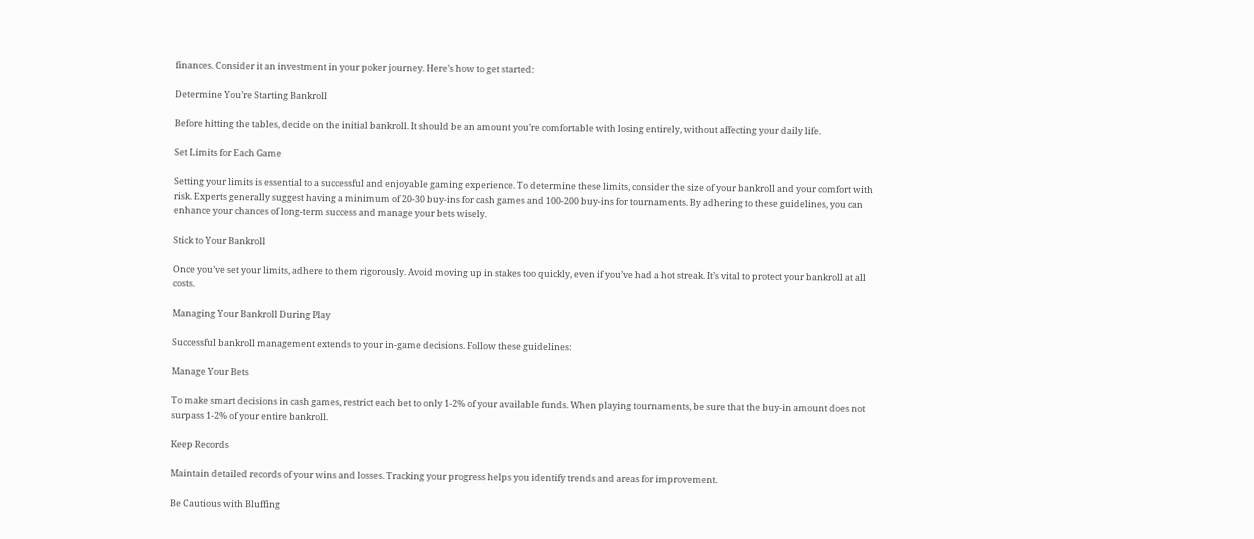finances. Consider it an investment in your poker journey. Here’s how to get started:

Determine You’re Starting Bankroll

Before hitting the tables, decide on the initial bankroll. It should be an amount you’re comfortable with losing entirely, without affecting your daily life.

Set Limits for Each Game

Setting your limits is essential to a successful and enjoyable gaming experience. To determine these limits, consider the size of your bankroll and your comfort with risk. Experts generally suggest having a minimum of 20-30 buy-ins for cash games and 100-200 buy-ins for tournaments. By adhering to these guidelines, you can enhance your chances of long-term success and manage your bets wisely.

Stick to Your Bankroll

Once you’ve set your limits, adhere to them rigorously. Avoid moving up in stakes too quickly, even if you’ve had a hot streak. It’s vital to protect your bankroll at all costs.

Managing Your Bankroll During Play

Successful bankroll management extends to your in-game decisions. Follow these guidelines:

Manage Your Bets

To make smart decisions in cash games, restrict each bet to only 1-2% of your available funds. When playing tournaments, be sure that the buy-in amount does not surpass 1-2% of your entire bankroll.

Keep Records

Maintain detailed records of your wins and losses. Tracking your progress helps you identify trends and areas for improvement.

Be Cautious with Bluffing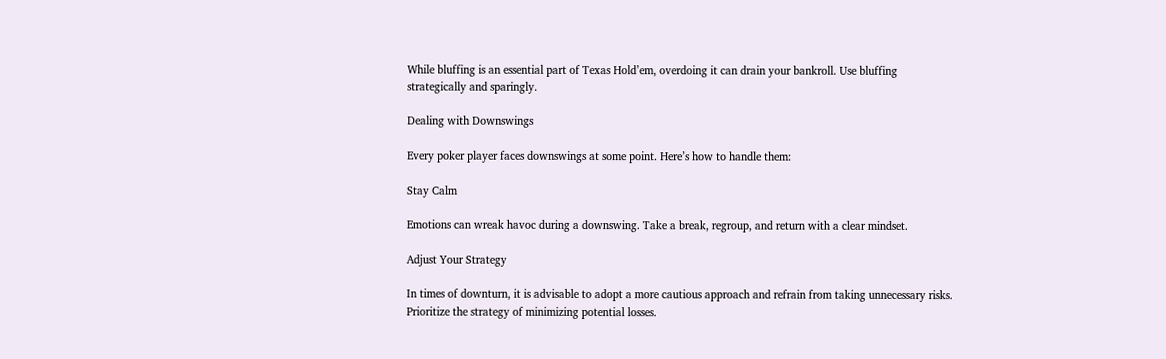While bluffing is an essential part of Texas Hold’em, overdoing it can drain your bankroll. Use bluffing strategically and sparingly.

Dealing with Downswings

Every poker player faces downswings at some point. Here’s how to handle them:

Stay Calm

Emotions can wreak havoc during a downswing. Take a break, regroup, and return with a clear mindset.

Adjust Your Strategy

In times of downturn, it is advisable to adopt a more cautious approach and refrain from taking unnecessary risks. Prioritize the strategy of minimizing potential losses.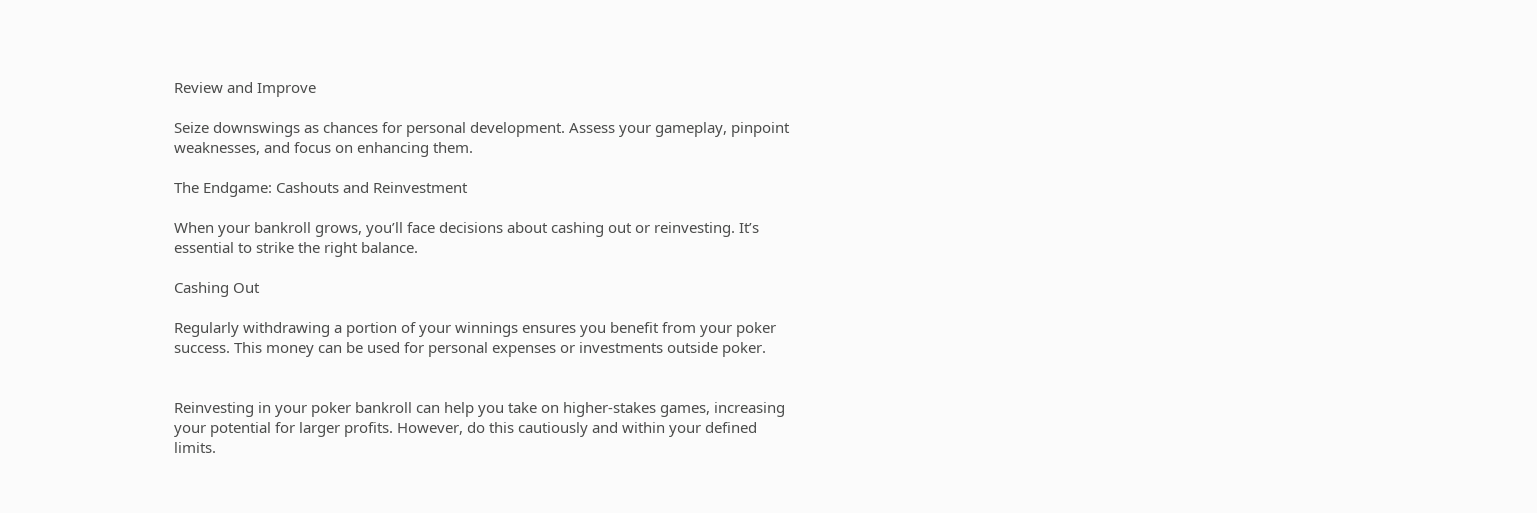Review and Improve

Seize downswings as chances for personal development. Assess your gameplay, pinpoint weaknesses, and focus on enhancing them.

The Endgame: Cashouts and Reinvestment

When your bankroll grows, you’ll face decisions about cashing out or reinvesting. It’s essential to strike the right balance.

Cashing Out

Regularly withdrawing a portion of your winnings ensures you benefit from your poker success. This money can be used for personal expenses or investments outside poker.


Reinvesting in your poker bankroll can help you take on higher-stakes games, increasing your potential for larger profits. However, do this cautiously and within your defined limits.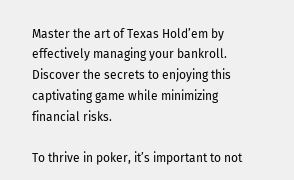Master the art of Texas Hold’em by effectively managing your bankroll. Discover the secrets to enjoying this captivating game while minimizing financial risks.

To thrive in poker, it’s important to not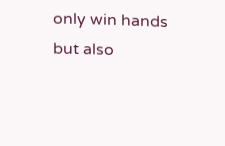only win hands but also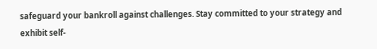safeguard your bankroll against challenges. Stay committed to your strategy and exhibit self-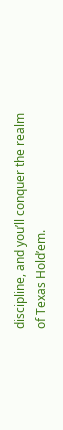discipline, and you’ll conquer the realm of Texas Hold’em.